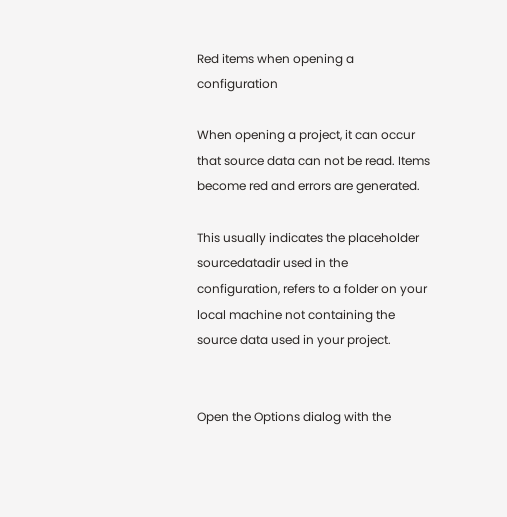Red items when opening a configuration

When opening a project, it can occur that source data can not be read. Items become red and errors are generated.

This usually indicates the placeholder sourcedatadir used in the configuration, refers to a folder on your local machine not containing the source data used in your project.


Open the Options dialog with the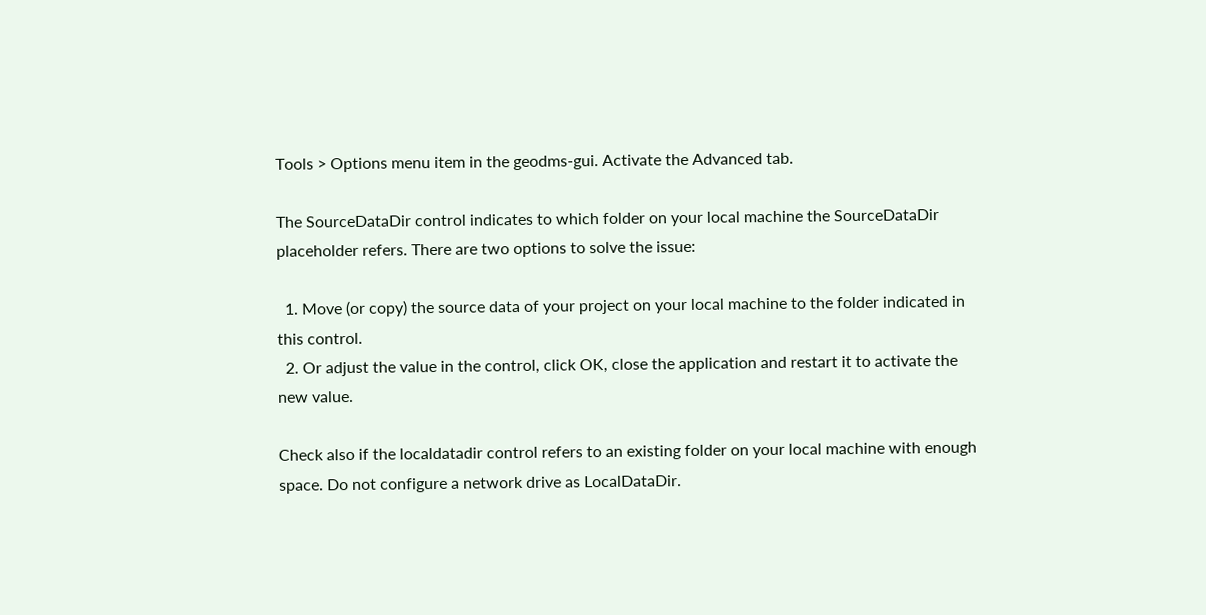Tools > Options menu item in the geodms-gui. Activate the Advanced tab.

The SourceDataDir control indicates to which folder on your local machine the SourceDataDir placeholder refers. There are two options to solve the issue:

  1. Move (or copy) the source data of your project on your local machine to the folder indicated in this control.
  2. Or adjust the value in the control, click OK, close the application and restart it to activate the new value.

Check also if the localdatadir control refers to an existing folder on your local machine with enough space. Do not configure a network drive as LocalDataDir.